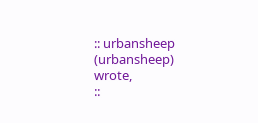:: urbansheep (urbansheep) wrote,
::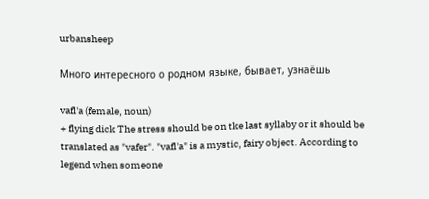urbansheep

Много интересного о родном языке, бывает, узнаёшь

vafl'a (female, noun)
+ flying dick The stress should be on tke last syllaby or it should be translated as "vafer". "vafl'a" is a mystic, fairy object. According to legend when someone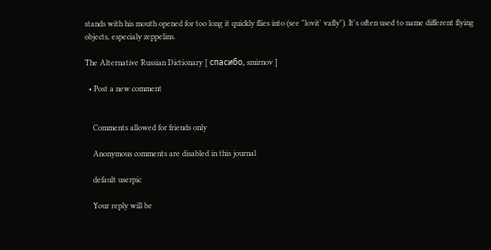stands with his mouth opened for too long it quickly flies into (see "lovit' vafly"). It's often used to name different flying objects, especialy zeppelins.

The Alternative Russian Dictionary [ спасибо, smirnov ]

  • Post a new comment


    Comments allowed for friends only

    Anonymous comments are disabled in this journal

    default userpic

    Your reply will be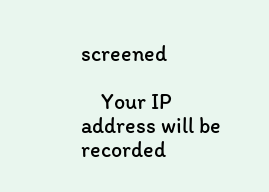screened

    Your IP address will be recorded